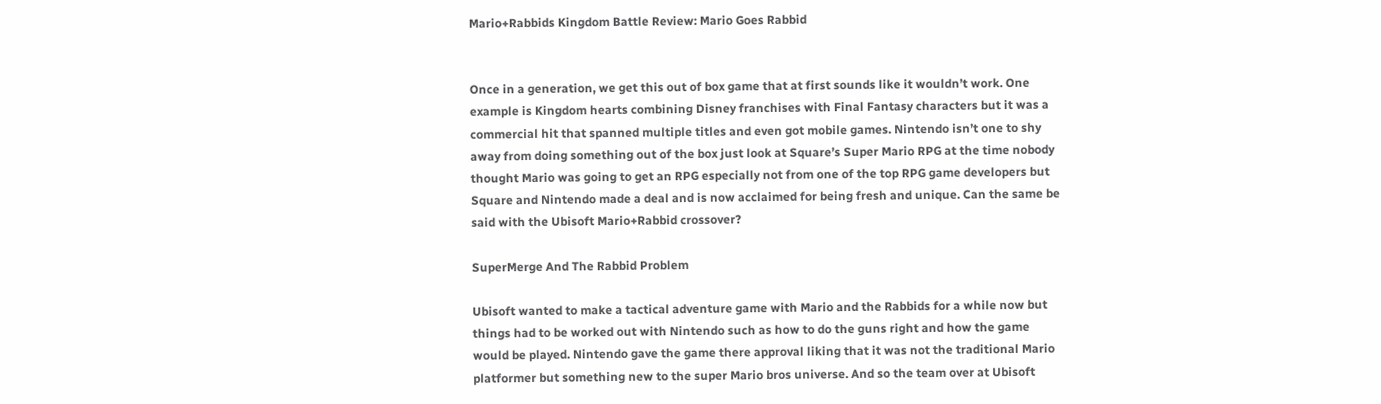Mario+Rabbids Kingdom Battle Review: Mario Goes Rabbid


Once in a generation, we get this out of box game that at first sounds like it wouldn’t work. One example is Kingdom hearts combining Disney franchises with Final Fantasy characters but it was a commercial hit that spanned multiple titles and even got mobile games. Nintendo isn’t one to shy away from doing something out of the box just look at Square’s Super Mario RPG at the time nobody thought Mario was going to get an RPG especially not from one of the top RPG game developers but Square and Nintendo made a deal and is now acclaimed for being fresh and unique. Can the same be said with the Ubisoft Mario+Rabbid crossover?

SuperMerge And The Rabbid Problem

Ubisoft wanted to make a tactical adventure game with Mario and the Rabbids for a while now but things had to be worked out with Nintendo such as how to do the guns right and how the game would be played. Nintendo gave the game there approval liking that it was not the traditional Mario platformer but something new to the super Mario bros universe. And so the team over at Ubisoft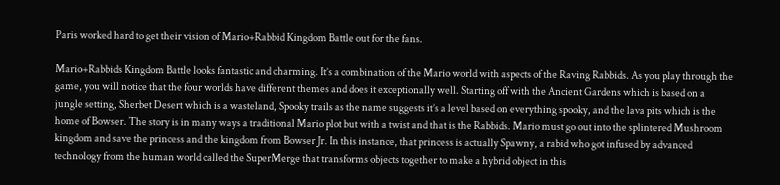Paris worked hard to get their vision of Mario+Rabbid Kingdom Battle out for the fans.

Mario+Rabbids Kingdom Battle looks fantastic and charming. It’s a combination of the Mario world with aspects of the Raving Rabbids. As you play through the game, you will notice that the four worlds have different themes and does it exceptionally well. Starting off with the Ancient Gardens which is based on a jungle setting, Sherbet Desert which is a wasteland, Spooky trails as the name suggests it’s a level based on everything spooky, and the lava pits which is the home of Bowser. The story is in many ways a traditional Mario plot but with a twist and that is the Rabbids. Mario must go out into the splintered Mushroom kingdom and save the princess and the kingdom from Bowser Jr. In this instance, that princess is actually Spawny, a rabid who got infused by advanced technology from the human world called the SuperMerge that transforms objects together to make a hybrid object in this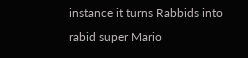instance it turns Rabbids into rabid super Mario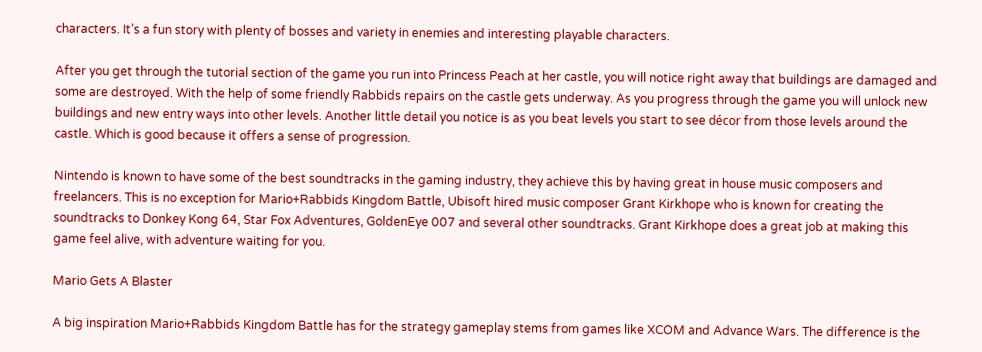characters. It’s a fun story with plenty of bosses and variety in enemies and interesting playable characters.

After you get through the tutorial section of the game you run into Princess Peach at her castle, you will notice right away that buildings are damaged and some are destroyed. With the help of some friendly Rabbids repairs on the castle gets underway. As you progress through the game you will unlock new buildings and new entry ways into other levels. Another little detail you notice is as you beat levels you start to see décor from those levels around the castle. Which is good because it offers a sense of progression.

Nintendo is known to have some of the best soundtracks in the gaming industry, they achieve this by having great in house music composers and freelancers. This is no exception for Mario+Rabbids Kingdom Battle, Ubisoft hired music composer Grant Kirkhope who is known for creating the soundtracks to Donkey Kong 64, Star Fox Adventures, GoldenEye 007 and several other soundtracks. Grant Kirkhope does a great job at making this game feel alive, with adventure waiting for you.

Mario Gets A Blaster

A big inspiration Mario+Rabbids Kingdom Battle has for the strategy gameplay stems from games like XCOM and Advance Wars. The difference is the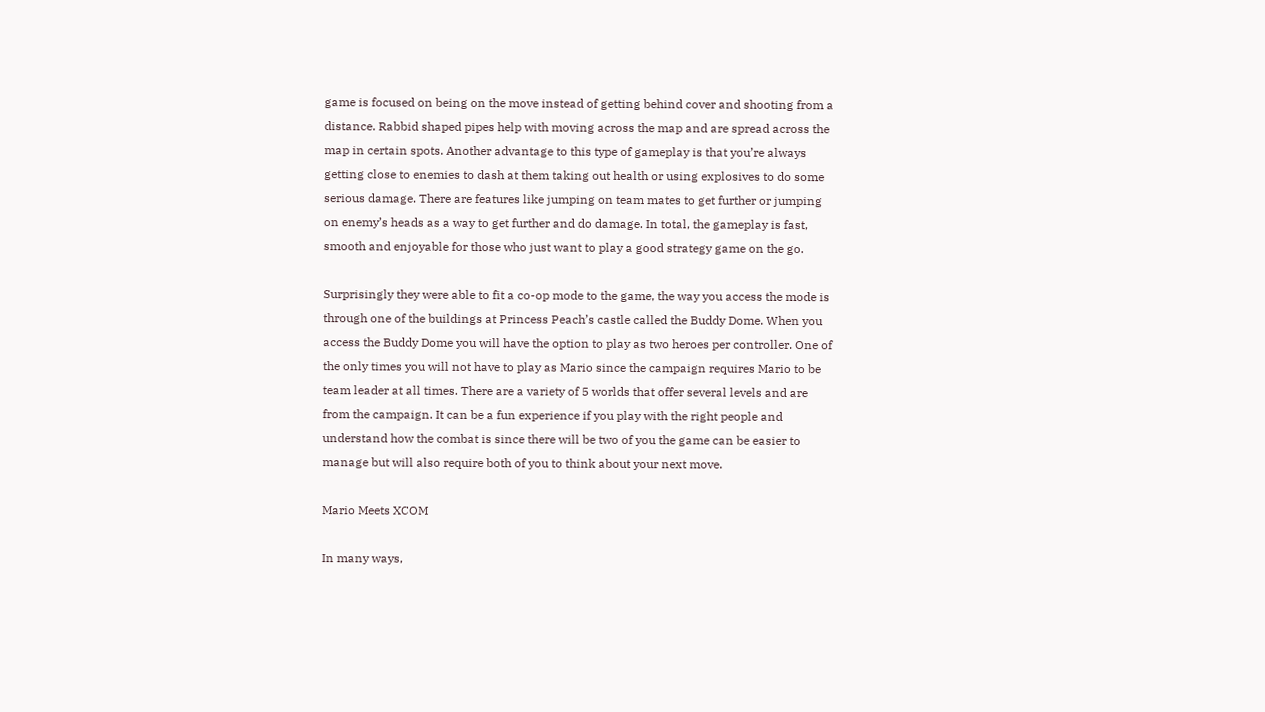game is focused on being on the move instead of getting behind cover and shooting from a distance. Rabbid shaped pipes help with moving across the map and are spread across the map in certain spots. Another advantage to this type of gameplay is that you’re always getting close to enemies to dash at them taking out health or using explosives to do some serious damage. There are features like jumping on team mates to get further or jumping on enemy’s heads as a way to get further and do damage. In total, the gameplay is fast, smooth and enjoyable for those who just want to play a good strategy game on the go.

Surprisingly they were able to fit a co-op mode to the game, the way you access the mode is through one of the buildings at Princess Peach’s castle called the Buddy Dome. When you access the Buddy Dome you will have the option to play as two heroes per controller. One of the only times you will not have to play as Mario since the campaign requires Mario to be team leader at all times. There are a variety of 5 worlds that offer several levels and are from the campaign. It can be a fun experience if you play with the right people and understand how the combat is since there will be two of you the game can be easier to manage but will also require both of you to think about your next move.

Mario Meets XCOM

In many ways,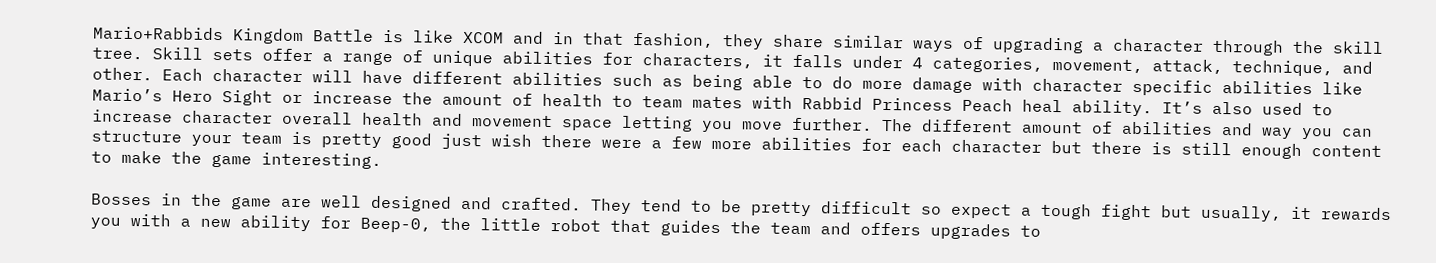Mario+Rabbids Kingdom Battle is like XCOM and in that fashion, they share similar ways of upgrading a character through the skill tree. Skill sets offer a range of unique abilities for characters, it falls under 4 categories, movement, attack, technique, and other. Each character will have different abilities such as being able to do more damage with character specific abilities like Mario’s Hero Sight or increase the amount of health to team mates with Rabbid Princess Peach heal ability. It’s also used to increase character overall health and movement space letting you move further. The different amount of abilities and way you can structure your team is pretty good just wish there were a few more abilities for each character but there is still enough content to make the game interesting.

Bosses in the game are well designed and crafted. They tend to be pretty difficult so expect a tough fight but usually, it rewards you with a new ability for Beep-0, the little robot that guides the team and offers upgrades to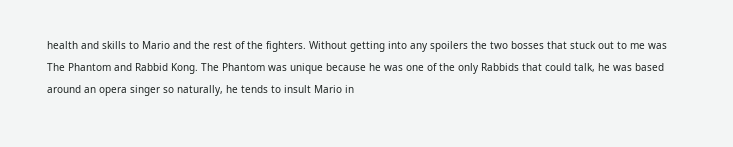health and skills to Mario and the rest of the fighters. Without getting into any spoilers the two bosses that stuck out to me was The Phantom and Rabbid Kong. The Phantom was unique because he was one of the only Rabbids that could talk, he was based around an opera singer so naturally, he tends to insult Mario in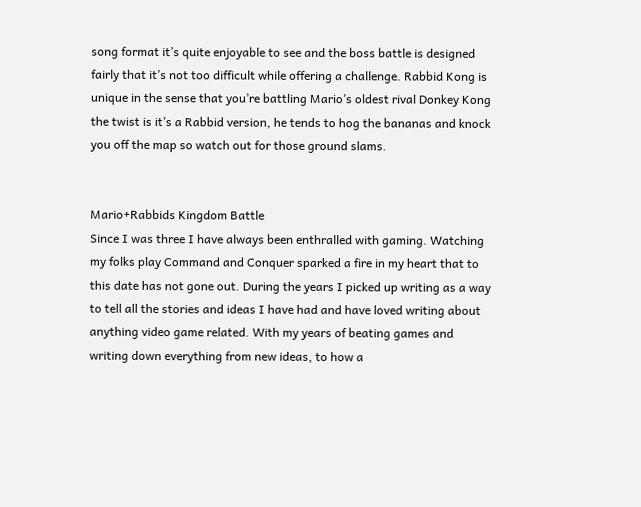song format it’s quite enjoyable to see and the boss battle is designed fairly that it’s not too difficult while offering a challenge. Rabbid Kong is unique in the sense that you’re battling Mario’s oldest rival Donkey Kong the twist is it’s a Rabbid version, he tends to hog the bananas and knock you off the map so watch out for those ground slams.


Mario+Rabbids Kingdom Battle
Since I was three I have always been enthralled with gaming. Watching my folks play Command and Conquer sparked a fire in my heart that to this date has not gone out. During the years I picked up writing as a way to tell all the stories and ideas I have had and have loved writing about anything video game related. With my years of beating games and writing down everything from new ideas, to how a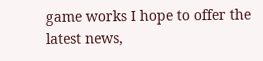game works I hope to offer the latest news,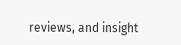reviews, and insight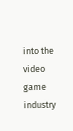into the video game industry